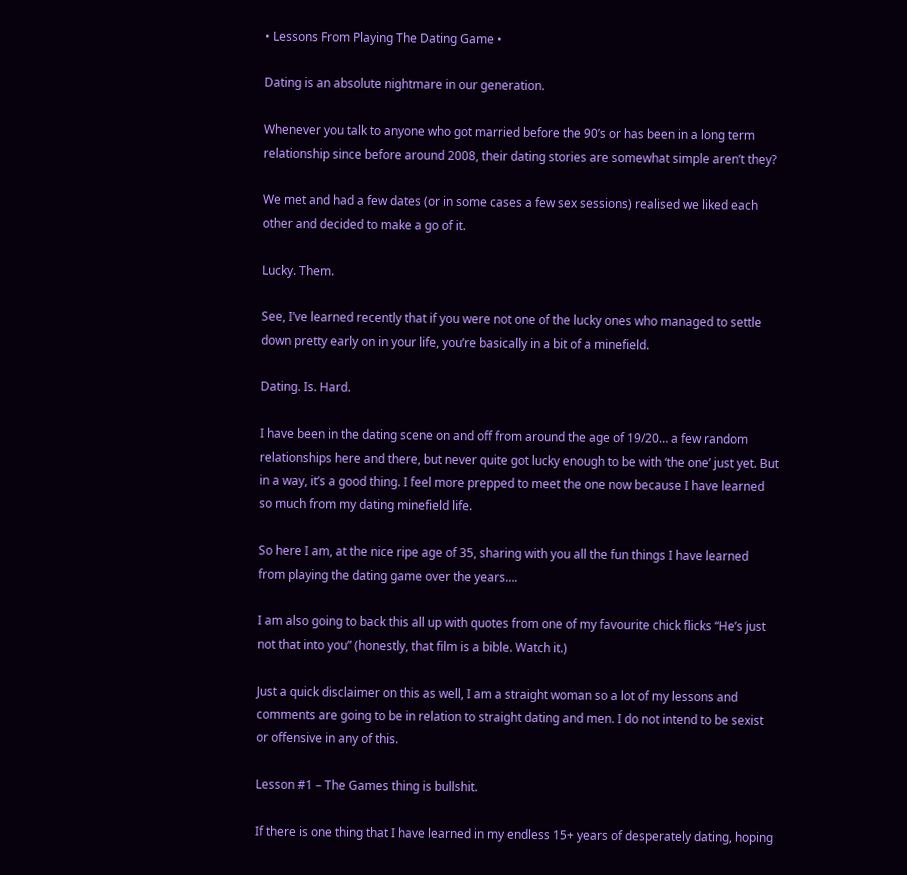• Lessons From Playing The Dating Game •

Dating is an absolute nightmare in our generation.

Whenever you talk to anyone who got married before the 90’s or has been in a long term relationship since before around 2008, their dating stories are somewhat simple aren’t they?

We met and had a few dates (or in some cases a few sex sessions) realised we liked each other and decided to make a go of it.

Lucky. Them.

See, I’ve learned recently that if you were not one of the lucky ones who managed to settle down pretty early on in your life, you’re basically in a bit of a minefield.

Dating. Is. Hard.

I have been in the dating scene on and off from around the age of 19/20… a few random relationships here and there, but never quite got lucky enough to be with ‘the one’ just yet. But in a way, it’s a good thing. I feel more prepped to meet the one now because I have learned so much from my dating minefield life.

So here I am, at the nice ripe age of 35, sharing with you all the fun things I have learned from playing the dating game over the years….

I am also going to back this all up with quotes from one of my favourite chick flicks “He’s just not that into you” (honestly, that film is a bible. Watch it.)

Just a quick disclaimer on this as well, I am a straight woman so a lot of my lessons and comments are going to be in relation to straight dating and men. I do not intend to be sexist or offensive in any of this.

Lesson #1 – The Games thing is bullshit.

If there is one thing that I have learned in my endless 15+ years of desperately dating, hoping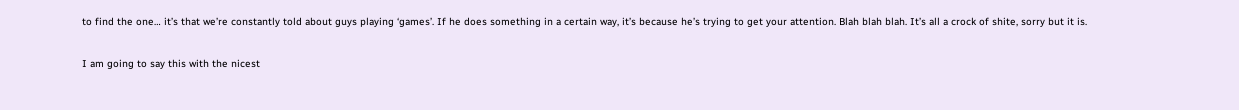to find the one… it’s that we’re constantly told about guys playing ‘games’. If he does something in a certain way, it’s because he’s trying to get your attention. Blah blah blah. It’s all a crock of shite, sorry but it is.

I am going to say this with the nicest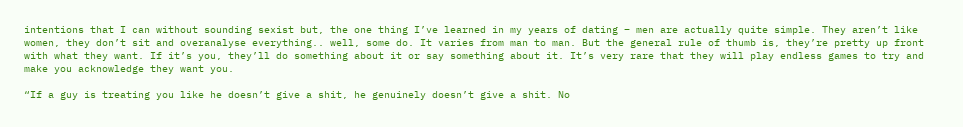intentions that I can without sounding sexist but, the one thing I’ve learned in my years of dating – men are actually quite simple. They aren’t like women, they don’t sit and overanalyse everything.. well, some do. It varies from man to man. But the general rule of thumb is, they’re pretty up front with what they want. If it’s you, they’ll do something about it or say something about it. It’s very rare that they will play endless games to try and make you acknowledge they want you.

“If a guy is treating you like he doesn’t give a shit, he genuinely doesn’t give a shit. No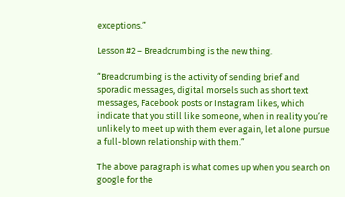exceptions.”

Lesson #2 – Breadcrumbing is the new thing.

“Breadcrumbing is the activity of sending brief and sporadic messages, digital morsels such as short text messages, Facebook posts or Instagram likes, which indicate that you still like someone, when in reality you’re unlikely to meet up with them ever again, let alone pursue a full-blown relationship with them.”

The above paragraph is what comes up when you search on google for the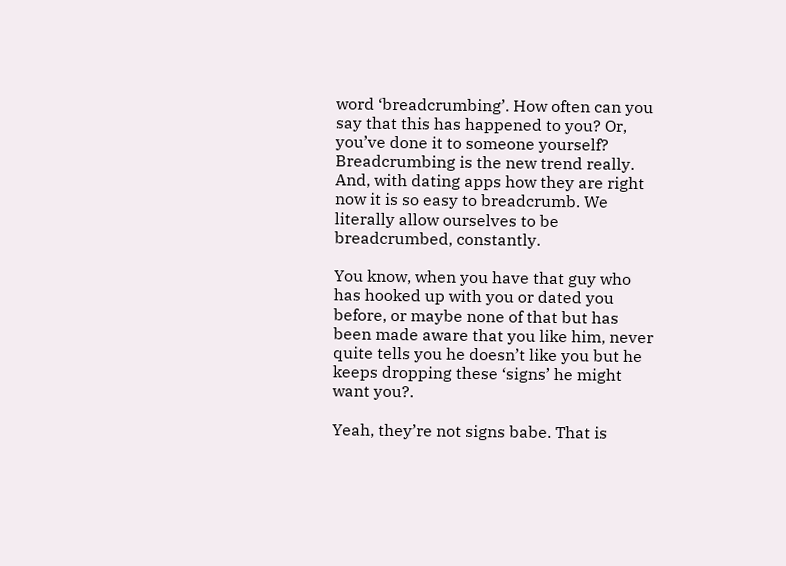word ‘breadcrumbing’. How often can you say that this has happened to you? Or, you’ve done it to someone yourself? Breadcrumbing is the new trend really. And, with dating apps how they are right now it is so easy to breadcrumb. We literally allow ourselves to be breadcrumbed, constantly.

You know, when you have that guy who has hooked up with you or dated you before, or maybe none of that but has been made aware that you like him, never quite tells you he doesn’t like you but he keeps dropping these ‘signs’ he might want you?.

Yeah, they’re not signs babe. That is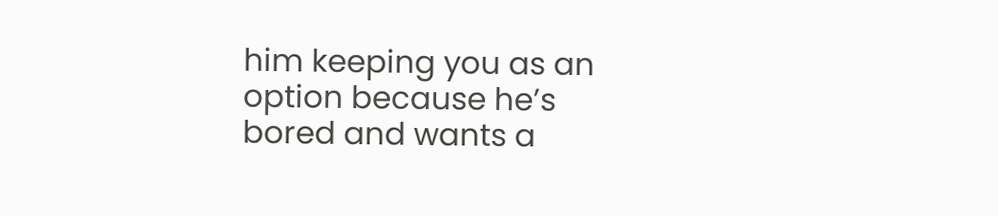him keeping you as an option because he’s bored and wants a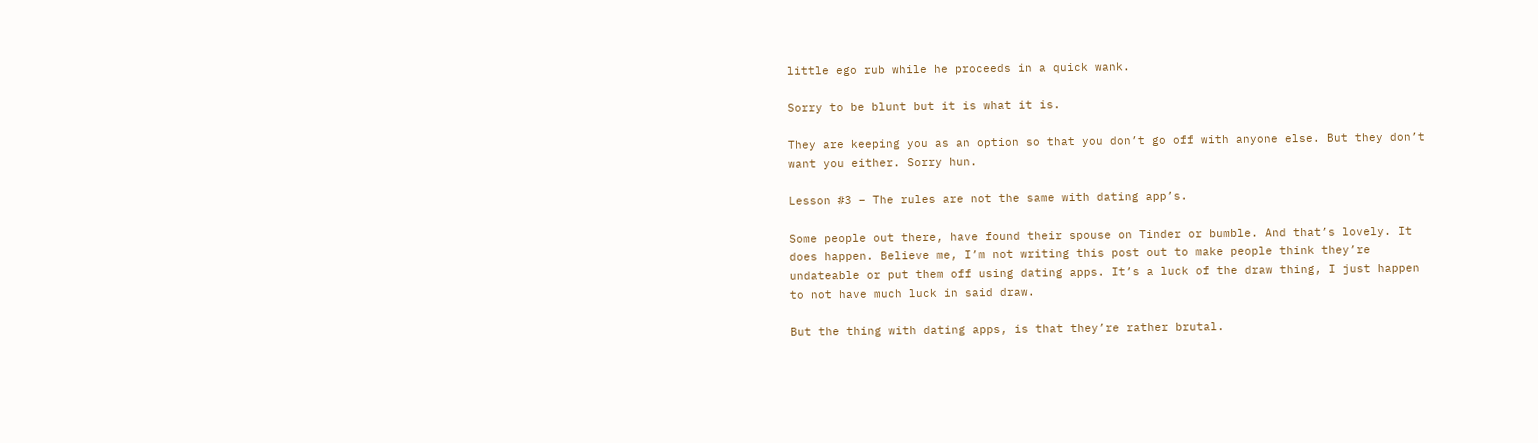little ego rub while he proceeds in a quick wank.

Sorry to be blunt but it is what it is.

They are keeping you as an option so that you don’t go off with anyone else. But they don’t want you either. Sorry hun.

Lesson #3 – The rules are not the same with dating app’s.

Some people out there, have found their spouse on Tinder or bumble. And that’s lovely. It does happen. Believe me, I’m not writing this post out to make people think they’re undateable or put them off using dating apps. It’s a luck of the draw thing, I just happen to not have much luck in said draw.

But the thing with dating apps, is that they’re rather brutal.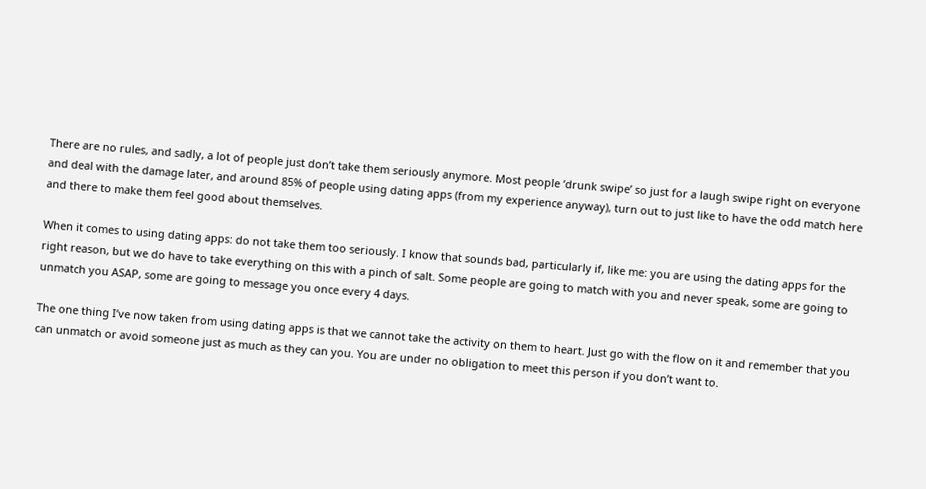There are no rules, and sadly, a lot of people just don’t take them seriously anymore. Most people ‘drunk swipe’ so just for a laugh swipe right on everyone and deal with the damage later, and around 85% of people using dating apps (from my experience anyway), turn out to just like to have the odd match here and there to make them feel good about themselves.

When it comes to using dating apps: do not take them too seriously. I know that sounds bad, particularly if, like me: you are using the dating apps for the right reason, but we do have to take everything on this with a pinch of salt. Some people are going to match with you and never speak, some are going to unmatch you ASAP, some are going to message you once every 4 days.

The one thing I’ve now taken from using dating apps is that we cannot take the activity on them to heart. Just go with the flow on it and remember that you can unmatch or avoid someone just as much as they can you. You are under no obligation to meet this person if you don’t want to.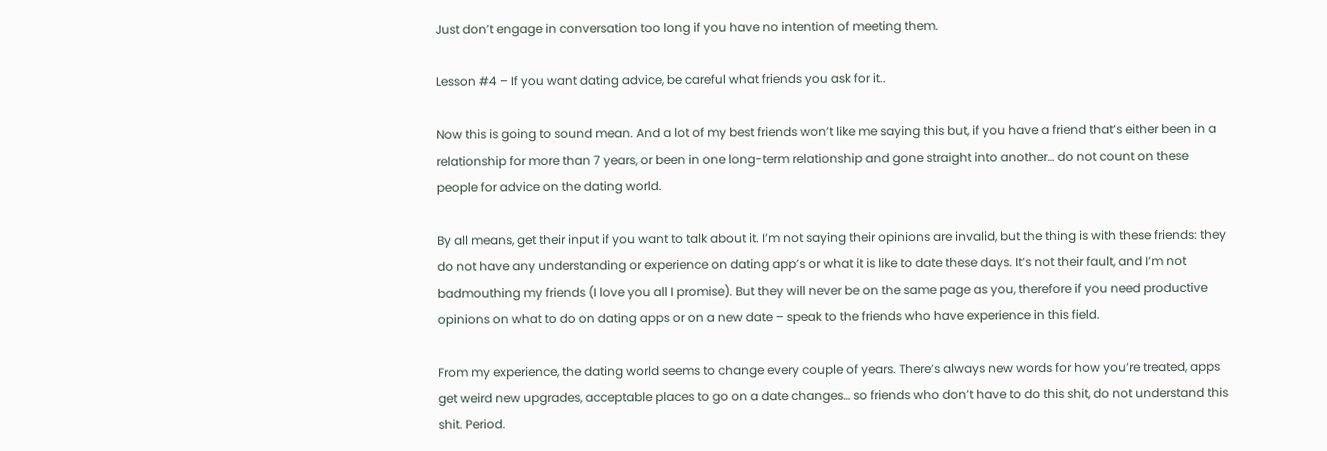Just don’t engage in conversation too long if you have no intention of meeting them.

Lesson #4 – If you want dating advice, be careful what friends you ask for it..

Now this is going to sound mean. And a lot of my best friends won’t like me saying this but, if you have a friend that’s either been in a relationship for more than 7 years, or been in one long-term relationship and gone straight into another… do not count on these people for advice on the dating world.

By all means, get their input if you want to talk about it. I’m not saying their opinions are invalid, but the thing is with these friends: they do not have any understanding or experience on dating app’s or what it is like to date these days. It’s not their fault, and I’m not badmouthing my friends (I love you all I promise). But they will never be on the same page as you, therefore if you need productive opinions on what to do on dating apps or on a new date – speak to the friends who have experience in this field.

From my experience, the dating world seems to change every couple of years. There’s always new words for how you’re treated, apps get weird new upgrades, acceptable places to go on a date changes… so friends who don’t have to do this shit, do not understand this shit. Period.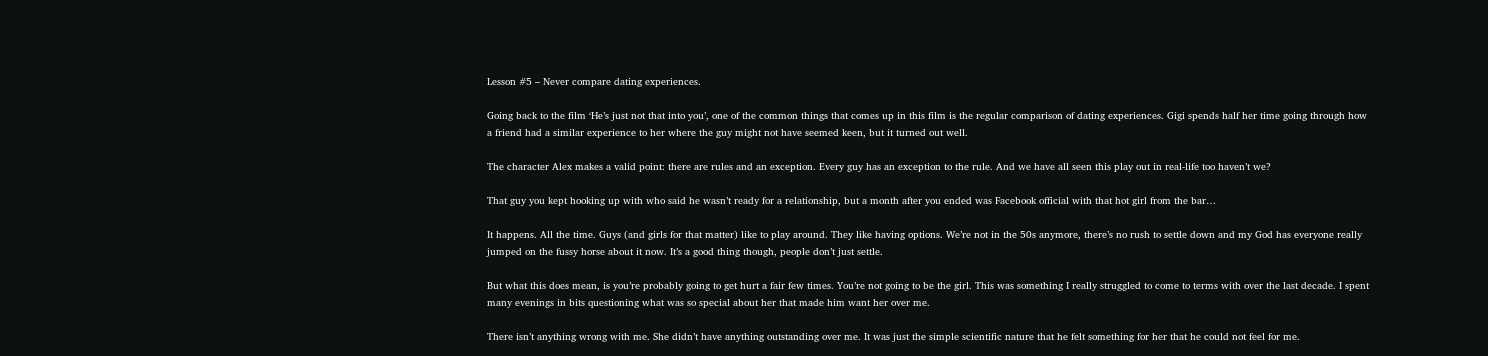Lesson #5 – Never compare dating experiences.

Going back to the film ‘He’s just not that into you’, one of the common things that comes up in this film is the regular comparison of dating experiences. Gigi spends half her time going through how a friend had a similar experience to her where the guy might not have seemed keen, but it turned out well.

The character Alex makes a valid point: there are rules and an exception. Every guy has an exception to the rule. And we have all seen this play out in real-life too haven’t we?

That guy you kept hooking up with who said he wasn’t ready for a relationship, but a month after you ended was Facebook official with that hot girl from the bar…

It happens. All the time. Guys (and girls for that matter) like to play around. They like having options. We’re not in the 50s anymore, there’s no rush to settle down and my God has everyone really jumped on the fussy horse about it now. It’s a good thing though, people don’t just settle.

But what this does mean, is you’re probably going to get hurt a fair few times. You’re not going to be the girl. This was something I really struggled to come to terms with over the last decade. I spent many evenings in bits questioning what was so special about her that made him want her over me.

There isn’t anything wrong with me. She didn’t have anything outstanding over me. It was just the simple scientific nature that he felt something for her that he could not feel for me.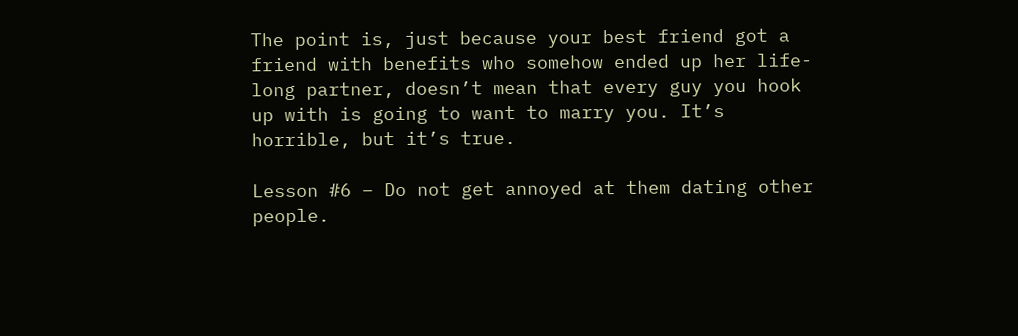The point is, just because your best friend got a friend with benefits who somehow ended up her life-long partner, doesn’t mean that every guy you hook up with is going to want to marry you. It’s horrible, but it’s true.

Lesson #6 – Do not get annoyed at them dating other people.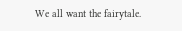We all want the fairytale.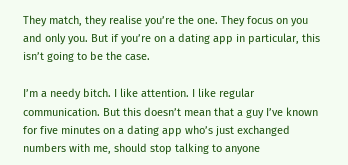They match, they realise you’re the one. They focus on you and only you. But if you’re on a dating app in particular, this isn’t going to be the case.

I’m a needy bitch. I like attention. I like regular communication. But this doesn’t mean that a guy I’ve known for five minutes on a dating app who’s just exchanged numbers with me, should stop talking to anyone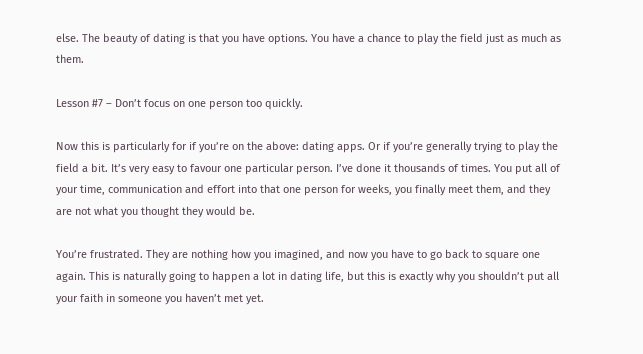else. The beauty of dating is that you have options. You have a chance to play the field just as much as them.

Lesson #7 – Don’t focus on one person too quickly.

Now this is particularly for if you’re on the above: dating apps. Or if you’re generally trying to play the field a bit. It’s very easy to favour one particular person. I’ve done it thousands of times. You put all of your time, communication and effort into that one person for weeks, you finally meet them, and they are not what you thought they would be.

You’re frustrated. They are nothing how you imagined, and now you have to go back to square one again. This is naturally going to happen a lot in dating life, but this is exactly why you shouldn’t put all your faith in someone you haven’t met yet.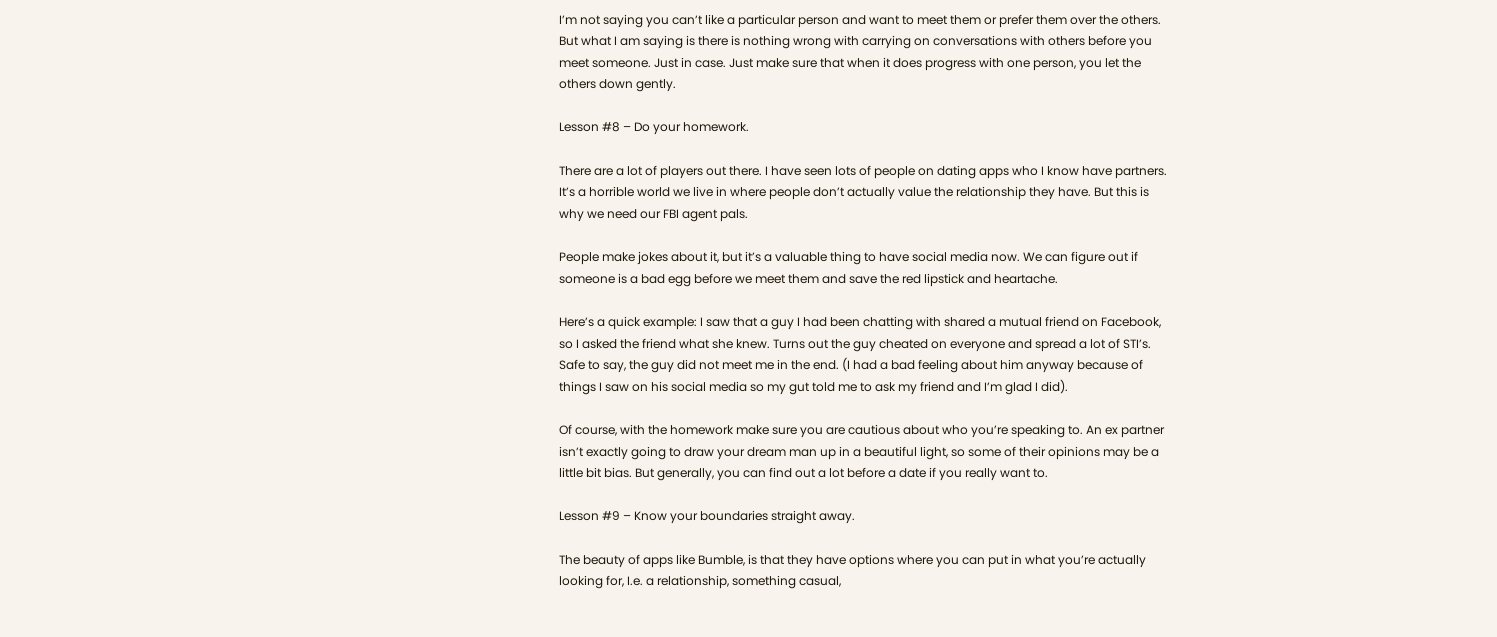I’m not saying you can’t like a particular person and want to meet them or prefer them over the others. But what I am saying is there is nothing wrong with carrying on conversations with others before you meet someone. Just in case. Just make sure that when it does progress with one person, you let the others down gently.

Lesson #8 – Do your homework.

There are a lot of players out there. I have seen lots of people on dating apps who I know have partners. It’s a horrible world we live in where people don’t actually value the relationship they have. But this is why we need our FBI agent pals.

People make jokes about it, but it’s a valuable thing to have social media now. We can figure out if someone is a bad egg before we meet them and save the red lipstick and heartache.

Here’s a quick example: I saw that a guy I had been chatting with shared a mutual friend on Facebook, so I asked the friend what she knew. Turns out the guy cheated on everyone and spread a lot of STI’s. Safe to say, the guy did not meet me in the end. (I had a bad feeling about him anyway because of things I saw on his social media so my gut told me to ask my friend and I’m glad I did).

Of course, with the homework make sure you are cautious about who you’re speaking to. An ex partner isn’t exactly going to draw your dream man up in a beautiful light, so some of their opinions may be a little bit bias. But generally, you can find out a lot before a date if you really want to.

Lesson #9 – Know your boundaries straight away.

The beauty of apps like Bumble, is that they have options where you can put in what you’re actually looking for, I.e. a relationship, something casual,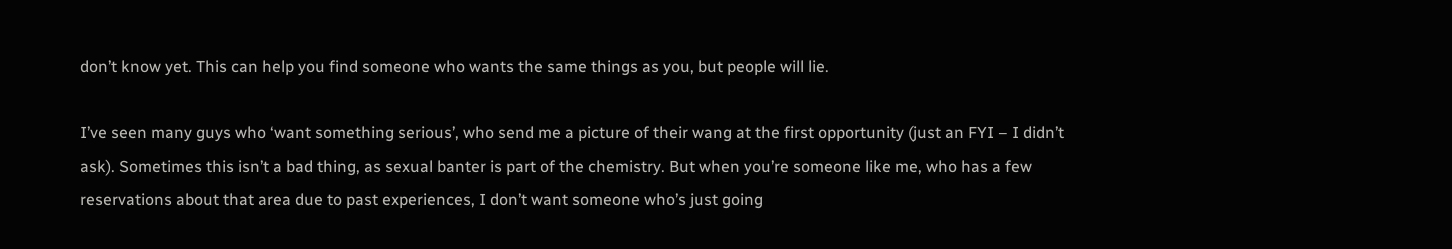don’t know yet. This can help you find someone who wants the same things as you, but people will lie.

I’ve seen many guys who ‘want something serious’, who send me a picture of their wang at the first opportunity (just an FYI – I didn’t ask). Sometimes this isn’t a bad thing, as sexual banter is part of the chemistry. But when you’re someone like me, who has a few reservations about that area due to past experiences, I don’t want someone who’s just going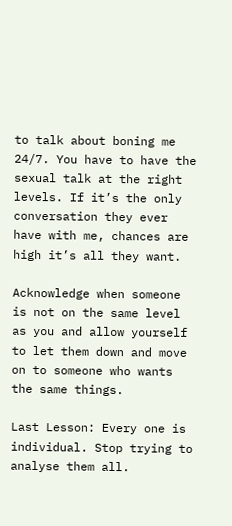to talk about boning me 24/7. You have to have the sexual talk at the right levels. If it’s the only conversation they ever have with me, chances are high it’s all they want.

Acknowledge when someone is not on the same level as you and allow yourself to let them down and move on to someone who wants the same things.

Last Lesson: Every one is individual. Stop trying to analyse them all.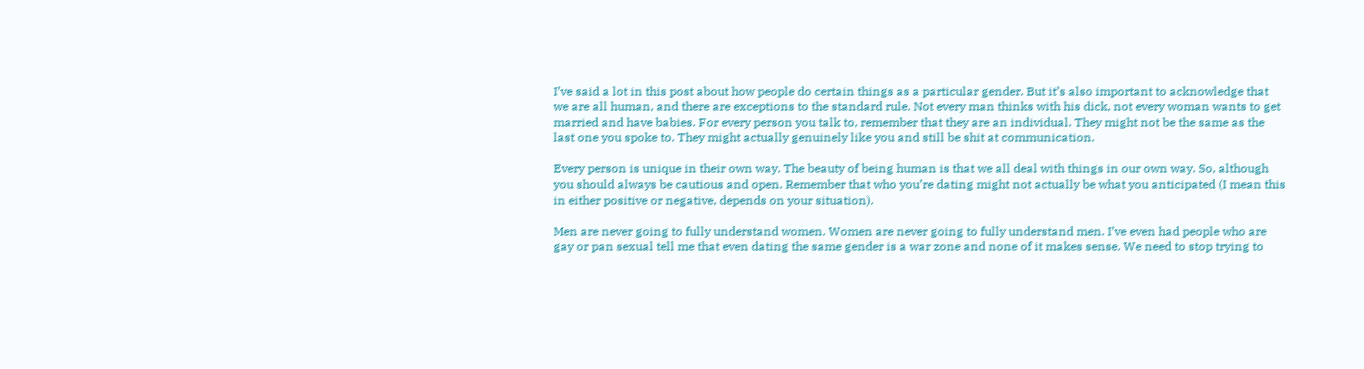I’ve said a lot in this post about how people do certain things as a particular gender. But it’s also important to acknowledge that we are all human, and there are exceptions to the standard rule. Not every man thinks with his dick, not every woman wants to get married and have babies. For every person you talk to, remember that they are an individual. They might not be the same as the last one you spoke to. They might actually genuinely like you and still be shit at communication.

Every person is unique in their own way. The beauty of being human is that we all deal with things in our own way. So, although you should always be cautious and open. Remember that who you’re dating might not actually be what you anticipated (I mean this in either positive or negative, depends on your situation).

Men are never going to fully understand women. Women are never going to fully understand men. I’ve even had people who are gay or pan sexual tell me that even dating the same gender is a war zone and none of it makes sense. We need to stop trying to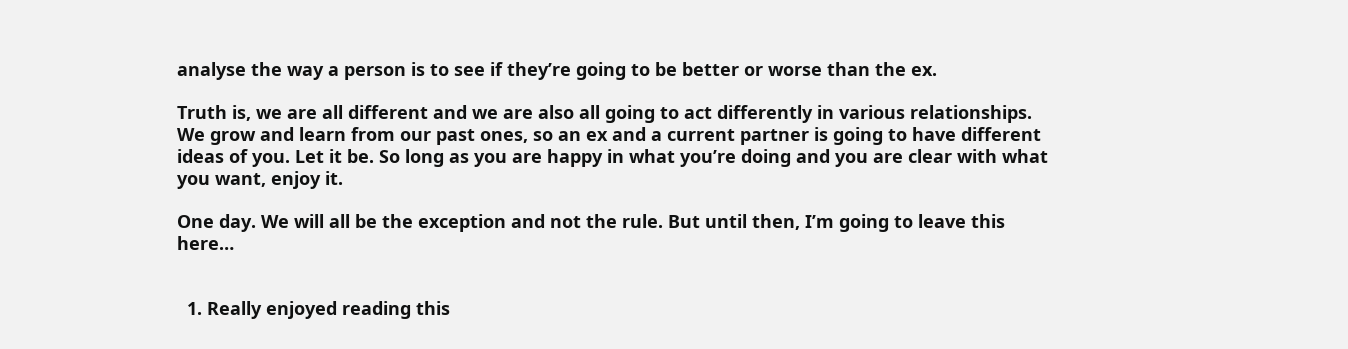analyse the way a person is to see if they’re going to be better or worse than the ex.

Truth is, we are all different and we are also all going to act differently in various relationships. We grow and learn from our past ones, so an ex and a current partner is going to have different ideas of you. Let it be. So long as you are happy in what you’re doing and you are clear with what you want, enjoy it.

One day. We will all be the exception and not the rule. But until then, I’m going to leave this here…


  1. Really enjoyed reading this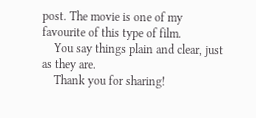post. The movie is one of my favourite of this type of film.
    You say things plain and clear, just as they are.
    Thank you for sharing!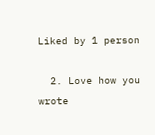Liked by 1 person

  2. Love how you wrote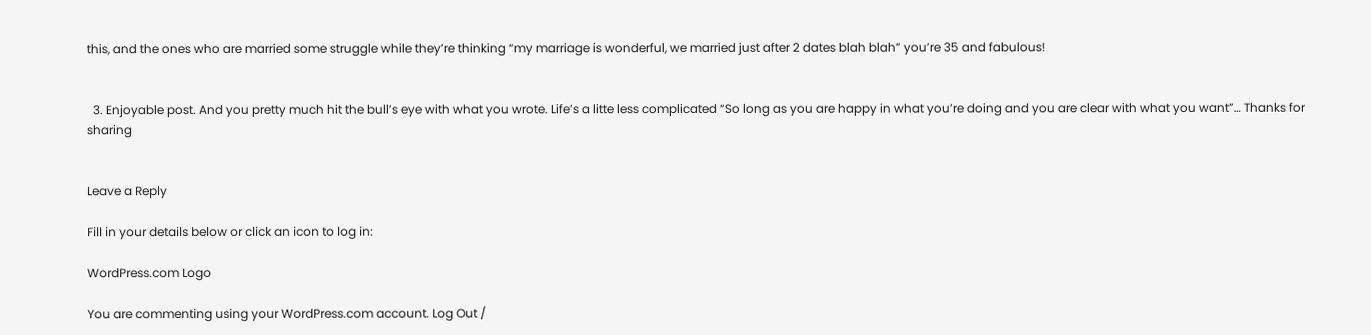this, and the ones who are married some struggle while they’re thinking “my marriage is wonderful, we married just after 2 dates blah blah” you’re 35 and fabulous!


  3. Enjoyable post. And you pretty much hit the bull’s eye with what you wrote. Life’s a litte less complicated “So long as you are happy in what you’re doing and you are clear with what you want”… Thanks for sharing


Leave a Reply

Fill in your details below or click an icon to log in:

WordPress.com Logo

You are commenting using your WordPress.com account. Log Out /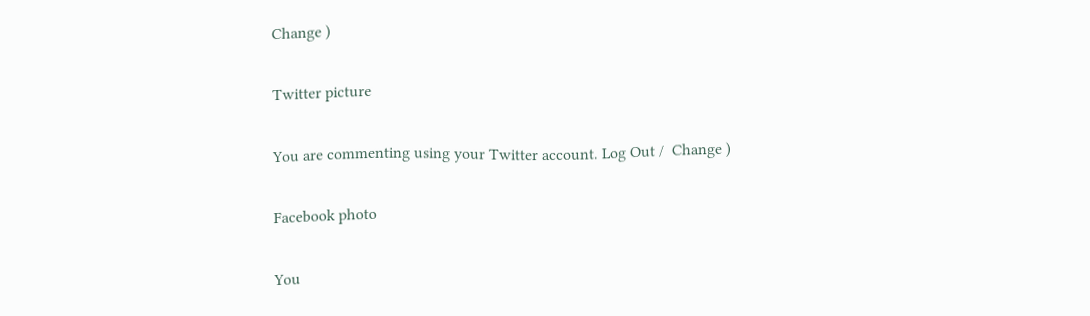Change )

Twitter picture

You are commenting using your Twitter account. Log Out /  Change )

Facebook photo

You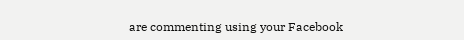are commenting using your Facebook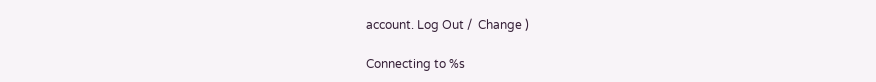account. Log Out /  Change )

Connecting to %s